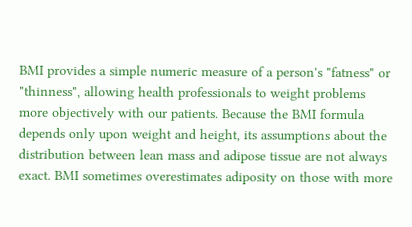BMI provides a simple numeric measure of a person's "fatness" or "thinness", allowing health professionals to weight problems more objectively with our patients. Because the BMI formula depends only upon weight and height, its assumptions about the distribution between lean mass and adipose tissue are not always exact. BMI sometimes overestimates adiposity on those with more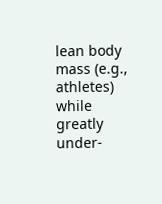lean body mass (e.g., athletes) while greatly under-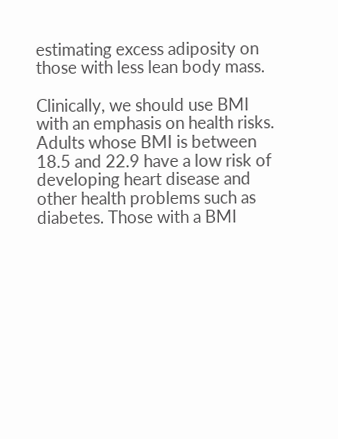estimating excess adiposity on those with less lean body mass.

Clinically, we should use BMI with an emphasis on health risks. Adults whose BMI is between 18.5 and 22.9 have a low risk of developing heart disease and other health problems such as diabetes. Those with a BMI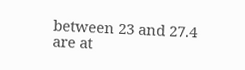between 23 and 27.4 are at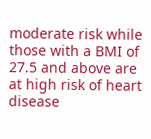moderate risk while those with a BMI of 27.5 and above are at high risk of heart disease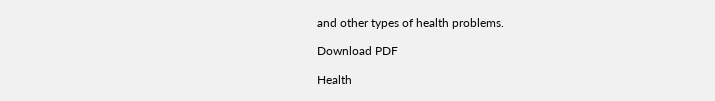and other types of health problems.

Download PDF

Health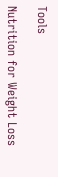Tools

Nutrition for Weight Loss